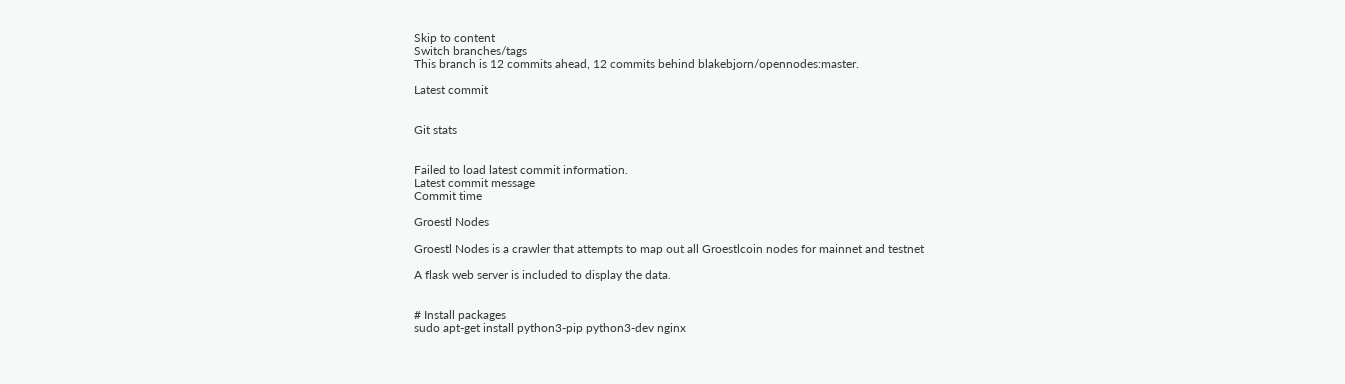Skip to content
Switch branches/tags
This branch is 12 commits ahead, 12 commits behind blakebjorn/opennodes:master.

Latest commit


Git stats


Failed to load latest commit information.
Latest commit message
Commit time

Groestl Nodes

Groestl Nodes is a crawler that attempts to map out all Groestlcoin nodes for mainnet and testnet

A flask web server is included to display the data.


# Install packages
sudo apt-get install python3-pip python3-dev nginx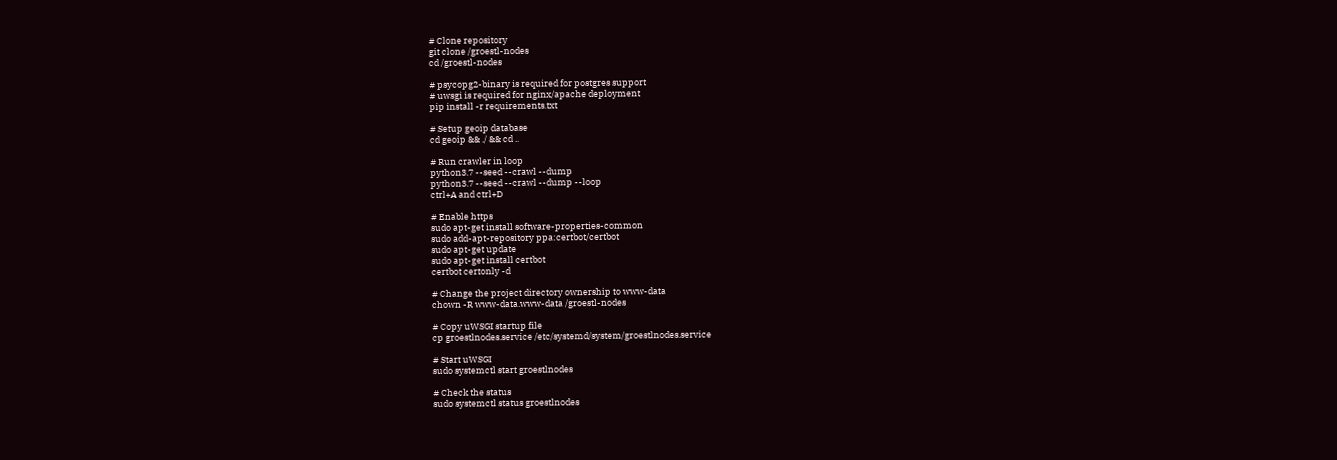# Clone repository
git clone /groestl-nodes
cd /groestl-nodes

# psycopg2-binary is required for postgres support
# uwsgi is required for nginx/apache deployment
pip install -r requirements.txt

# Setup geoip database
cd geoip && ./ && cd ..

# Run crawler in loop
python3.7 --seed --crawl --dump
python3.7 --seed --crawl --dump --loop
ctrl+A and ctrl+D

# Enable https
sudo apt-get install software-properties-common
sudo add-apt-repository ppa:certbot/certbot
sudo apt-get update
sudo apt-get install certbot
certbot certonly -d

# Change the project directory ownership to www-data
chown -R www-data.www-data /groestl-nodes

# Copy uWSGI startup file
cp groestlnodes.service /etc/systemd/system/groestlnodes.service

# Start uWSGI
sudo systemctl start groestlnodes

# Check the status
sudo systemctl status groestlnodes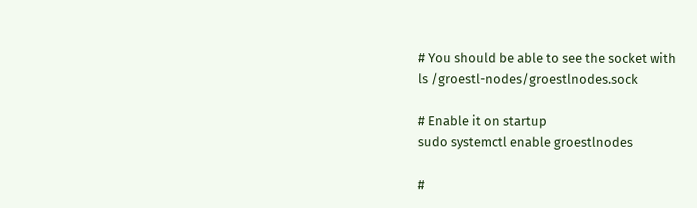# You should be able to see the socket with
ls /groestl-nodes/groestlnodes.sock

# Enable it on startup
sudo systemctl enable groestlnodes

#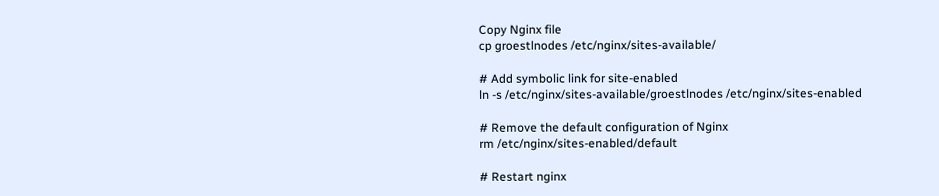Copy Nginx file
cp groestlnodes /etc/nginx/sites-available/

# Add symbolic link for site-enabled
ln -s /etc/nginx/sites-available/groestlnodes /etc/nginx/sites-enabled

# Remove the default configuration of Nginx
rm /etc/nginx/sites-enabled/default

# Restart nginx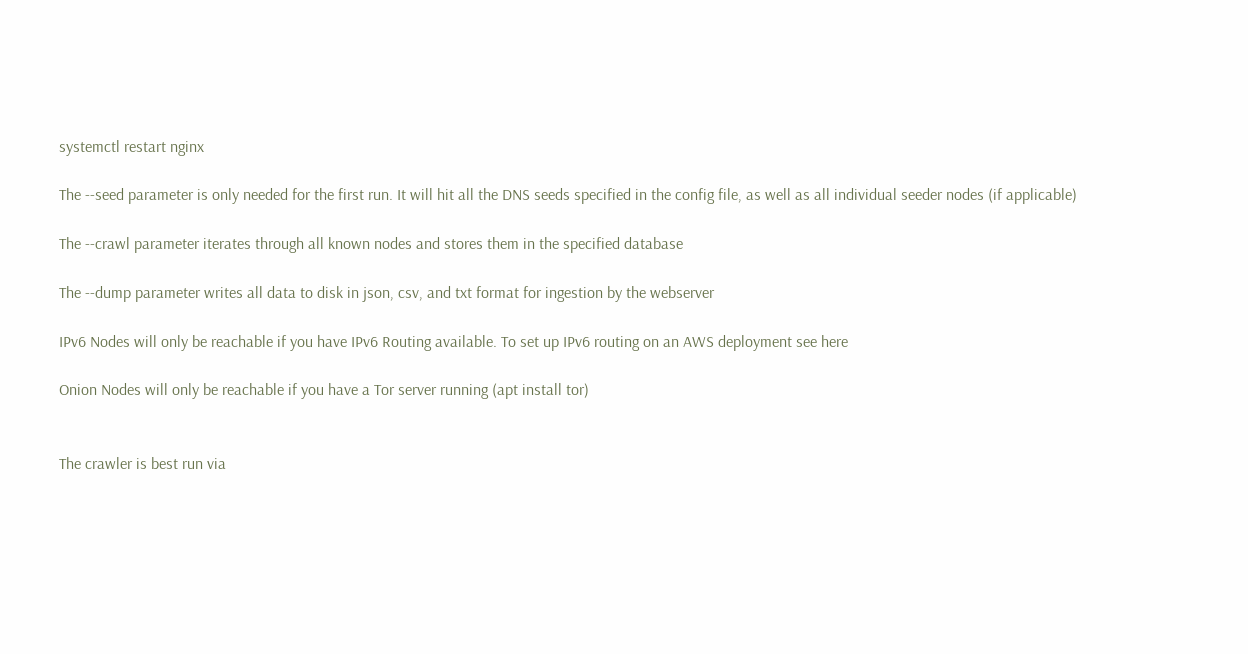systemctl restart nginx

The --seed parameter is only needed for the first run. It will hit all the DNS seeds specified in the config file, as well as all individual seeder nodes (if applicable)

The --crawl parameter iterates through all known nodes and stores them in the specified database

The --dump parameter writes all data to disk in json, csv, and txt format for ingestion by the webserver

IPv6 Nodes will only be reachable if you have IPv6 Routing available. To set up IPv6 routing on an AWS deployment see here

Onion Nodes will only be reachable if you have a Tor server running (apt install tor)


The crawler is best run via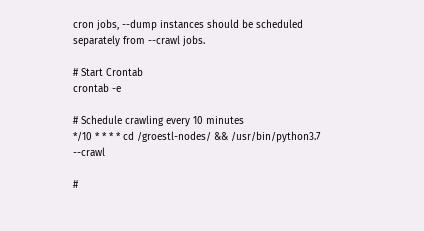cron jobs, --dump instances should be scheduled separately from --crawl jobs.

# Start Crontab
crontab -e

# Schedule crawling every 10 minutes
*/10 * * * * cd /groestl-nodes/ && /usr/bin/python3.7 --crawl

#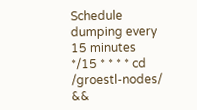Schedule dumping every 15 minutes
*/15 * * * * cd /groestl-nodes/ &&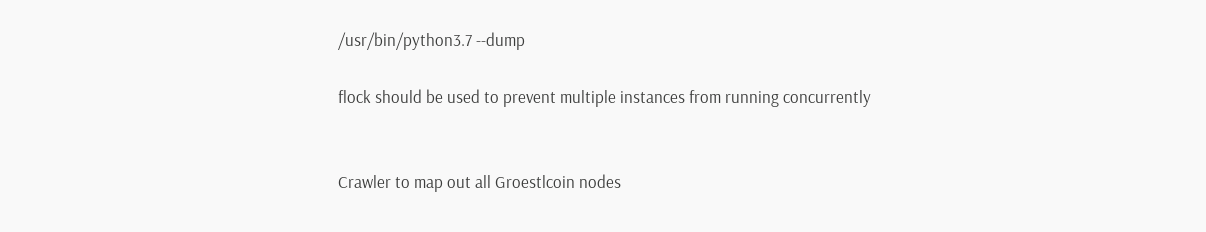/usr/bin/python3.7 --dump

flock should be used to prevent multiple instances from running concurrently


Crawler to map out all Groestlcoin nodes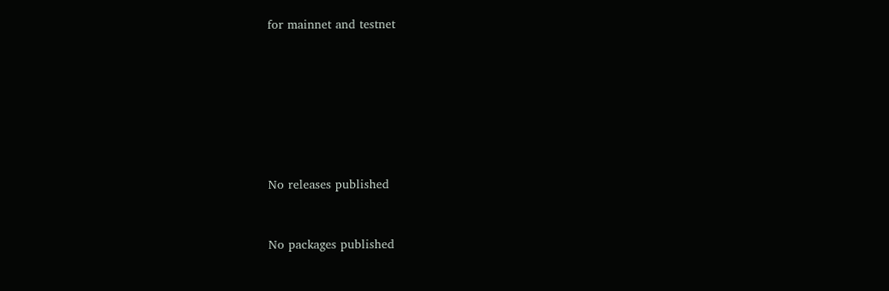for mainnet and testnet







No releases published


No packages published